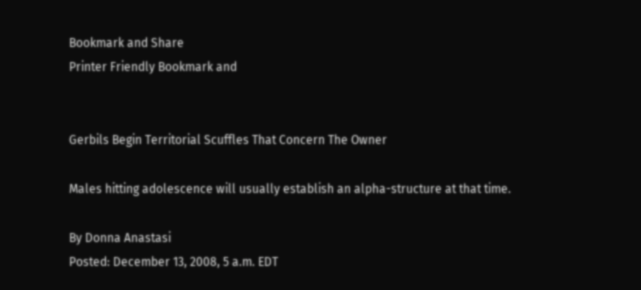Bookmark and Share
Printer Friendly Bookmark and


Gerbils Begin Territorial Scuffles That Concern The Owner

Males hitting adolescence will usually establish an alpha-structure at that time.

By Donna Anastasi
Posted: December 13, 2008, 5 a.m. EDT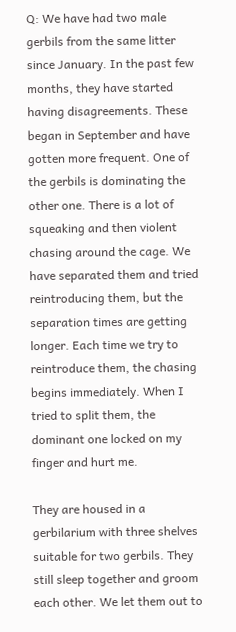Q: We have had two male gerbils from the same litter since January. In the past few months, they have started having disagreements. These began in September and have gotten more frequent. One of the gerbils is dominating the other one. There is a lot of squeaking and then violent chasing around the cage. We have separated them and tried reintroducing them, but the separation times are getting longer. Each time we try to reintroduce them, the chasing begins immediately. When I tried to split them, the dominant one locked on my finger and hurt me.

They are housed in a gerbilarium with three shelves suitable for two gerbils. They still sleep together and groom each other. We let them out to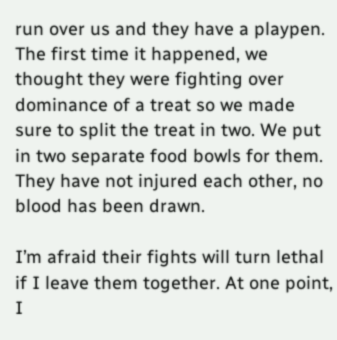run over us and they have a playpen. The first time it happened, we thought they were fighting over dominance of a treat so we made sure to split the treat in two. We put in two separate food bowls for them. They have not injured each other, no blood has been drawn.

I’m afraid their fights will turn lethal if I leave them together. At one point, I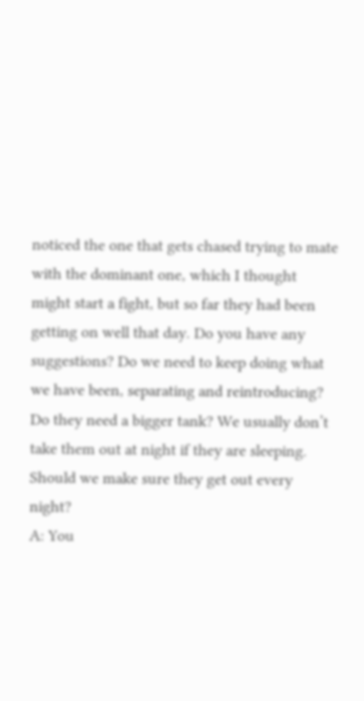noticed the one that gets chased trying to mate with the dominant one, which I thought might start a fight, but so far they had been getting on well that day. Do you have any suggestions? Do we need to keep doing what we have been, separating and reintroducing? Do they need a bigger tank? We usually don’t take them out at night if they are sleeping. Should we make sure they get out every night?
A: You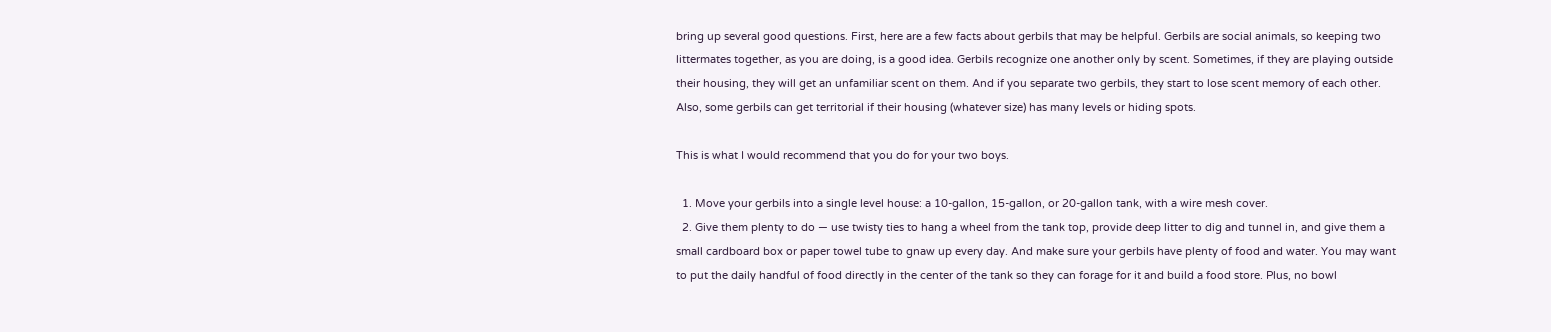bring up several good questions. First, here are a few facts about gerbils that may be helpful. Gerbils are social animals, so keeping two littermates together, as you are doing, is a good idea. Gerbils recognize one another only by scent. Sometimes, if they are playing outside their housing, they will get an unfamiliar scent on them. And if you separate two gerbils, they start to lose scent memory of each other. Also, some gerbils can get territorial if their housing (whatever size) has many levels or hiding spots.

This is what I would recommend that you do for your two boys.

  1. Move your gerbils into a single level house: a 10-gallon, 15-gallon, or 20-gallon tank, with a wire mesh cover.
  2. Give them plenty to do — use twisty ties to hang a wheel from the tank top, provide deep litter to dig and tunnel in, and give them a small cardboard box or paper towel tube to gnaw up every day. And make sure your gerbils have plenty of food and water. You may want to put the daily handful of food directly in the center of the tank so they can forage for it and build a food store. Plus, no bowl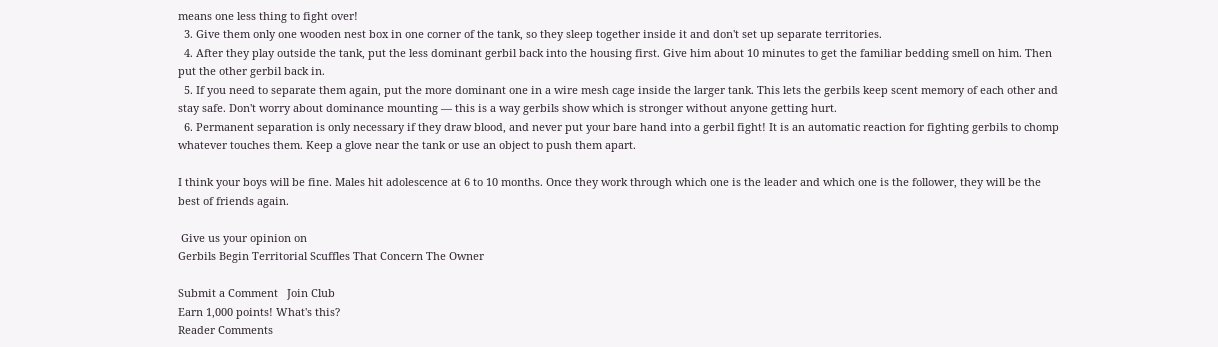means one less thing to fight over!
  3. Give them only one wooden nest box in one corner of the tank, so they sleep together inside it and don't set up separate territories.
  4. After they play outside the tank, put the less dominant gerbil back into the housing first. Give him about 10 minutes to get the familiar bedding smell on him. Then put the other gerbil back in.
  5. If you need to separate them again, put the more dominant one in a wire mesh cage inside the larger tank. This lets the gerbils keep scent memory of each other and stay safe. Don't worry about dominance mounting — this is a way gerbils show which is stronger without anyone getting hurt.
  6. Permanent separation is only necessary if they draw blood, and never put your bare hand into a gerbil fight! It is an automatic reaction for fighting gerbils to chomp whatever touches them. Keep a glove near the tank or use an object to push them apart.

I think your boys will be fine. Males hit adolescence at 6 to 10 months. Once they work through which one is the leader and which one is the follower, they will be the best of friends again.

 Give us your opinion on
Gerbils Begin Territorial Scuffles That Concern The Owner

Submit a Comment   Join Club
Earn 1,000 points! What's this?
Reader Comments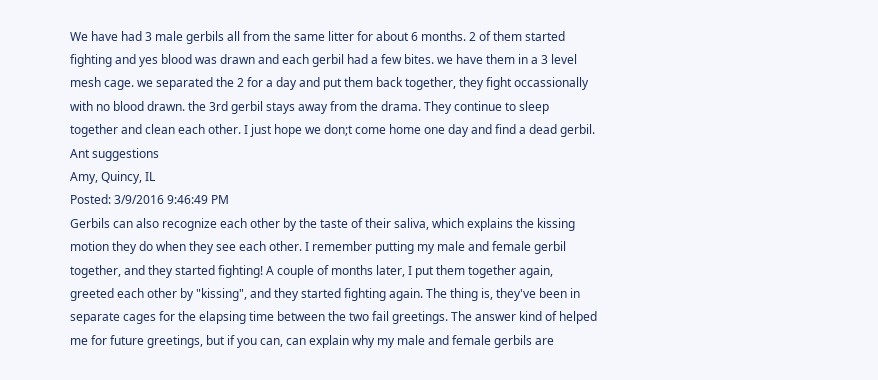We have had 3 male gerbils all from the same litter for about 6 months. 2 of them started fighting and yes blood was drawn and each gerbil had a few bites. we have them in a 3 level mesh cage. we separated the 2 for a day and put them back together, they fight occassionally with no blood drawn. the 3rd gerbil stays away from the drama. They continue to sleep together and clean each other. I just hope we don;t come home one day and find a dead gerbil. Ant suggestions
Amy, Quincy, IL
Posted: 3/9/2016 9:46:49 PM
Gerbils can also recognize each other by the taste of their saliva, which explains the kissing motion they do when they see each other. I remember putting my male and female gerbil together, and they started fighting! A couple of months later, I put them together again, greeted each other by "kissing", and they started fighting again. The thing is, they've been in separate cages for the elapsing time between the two fail greetings. The answer kind of helped me for future greetings, but if you can, can explain why my male and female gerbils are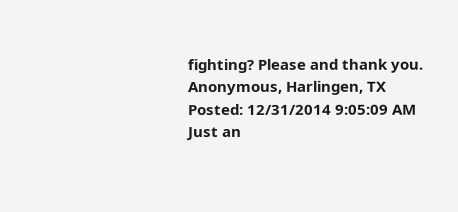fighting? Please and thank you.
Anonymous, Harlingen, TX
Posted: 12/31/2014 9:05:09 AM
Just an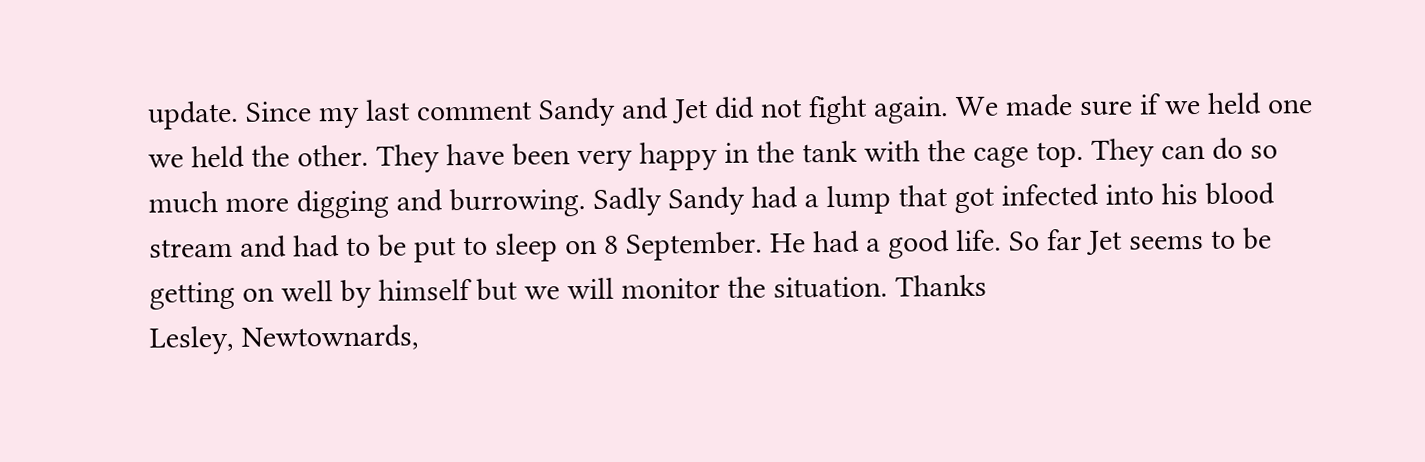update. Since my last comment Sandy and Jet did not fight again. We made sure if we held one we held the other. They have been very happy in the tank with the cage top. They can do so much more digging and burrowing. Sadly Sandy had a lump that got infected into his blood stream and had to be put to sleep on 8 September. He had a good life. So far Jet seems to be getting on well by himself but we will monitor the situation. Thanks
Lesley, Newtownards,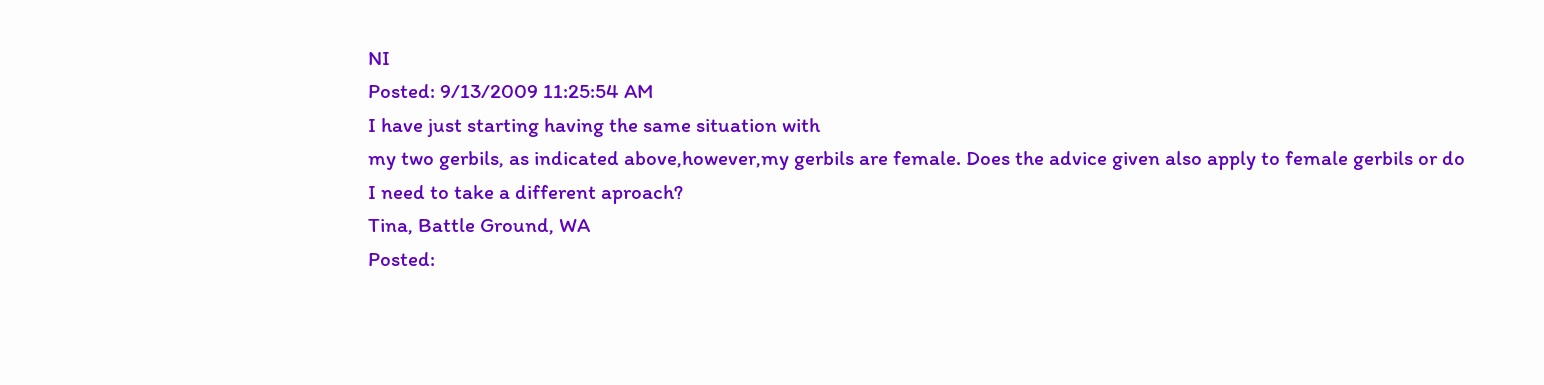NI
Posted: 9/13/2009 11:25:54 AM
I have just starting having the same situation with
my two gerbils, as indicated above,however,my gerbils are female. Does the advice given also apply to female gerbils or do I need to take a different aproach?
Tina, Battle Ground, WA
Posted: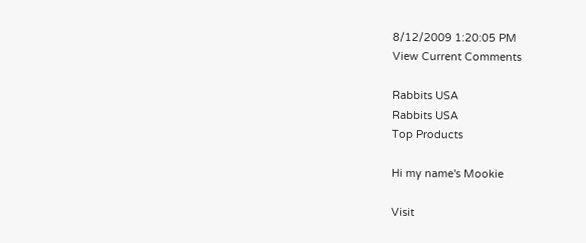8/12/2009 1:20:05 PM
View Current Comments

Rabbits USA
Rabbits USA
Top Products

Hi my name's Mookie

Visit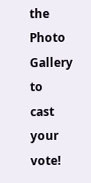the Photo Gallery to
cast your vote!